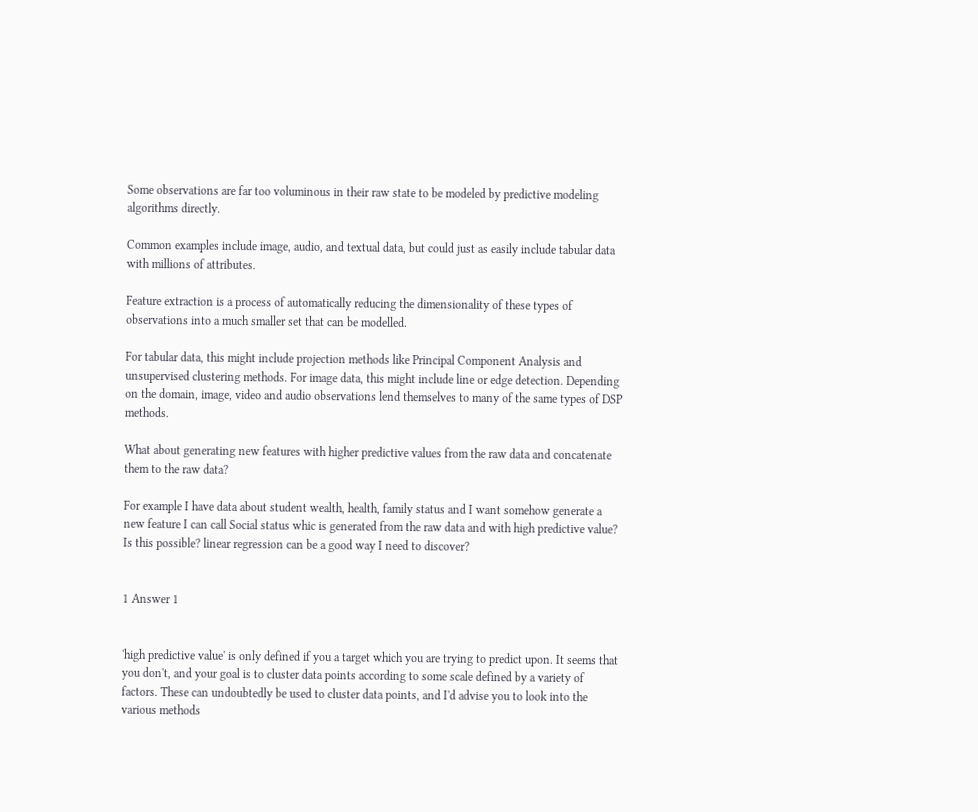Some observations are far too voluminous in their raw state to be modeled by predictive modeling algorithms directly.

Common examples include image, audio, and textual data, but could just as easily include tabular data with millions of attributes.

Feature extraction is a process of automatically reducing the dimensionality of these types of observations into a much smaller set that can be modelled.

For tabular data, this might include projection methods like Principal Component Analysis and unsupervised clustering methods. For image data, this might include line or edge detection. Depending on the domain, image, video and audio observations lend themselves to many of the same types of DSP methods.

What about generating new features with higher predictive values from the raw data and concatenate them to the raw data?

For example I have data about student wealth, health, family status and I want somehow generate a new feature I can call Social status whic is generated from the raw data and with high predictive value? Is this possible? linear regression can be a good way I need to discover?


1 Answer 1


'high predictive value' is only defined if you a target which you are trying to predict upon. It seems that you don't, and your goal is to cluster data points according to some scale defined by a variety of factors. These can undoubtedly be used to cluster data points, and I'd advise you to look into the various methods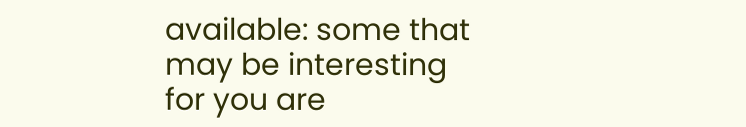available: some that may be interesting for you are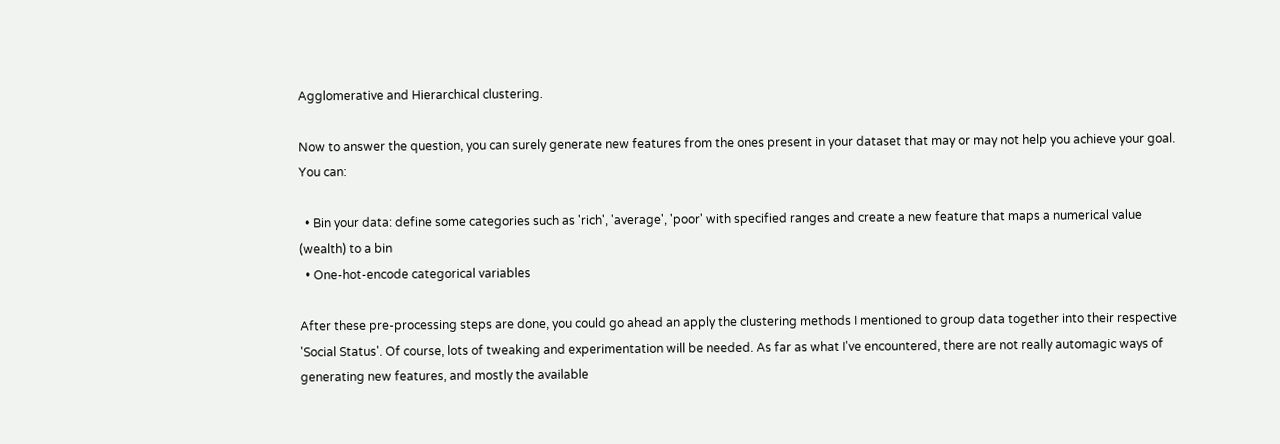Agglomerative and Hierarchical clustering.

Now to answer the question, you can surely generate new features from the ones present in your dataset that may or may not help you achieve your goal. You can:

  • Bin your data: define some categories such as 'rich', 'average', 'poor' with specified ranges and create a new feature that maps a numerical value (wealth) to a bin
  • One-hot-encode categorical variables

After these pre-processing steps are done, you could go ahead an apply the clustering methods I mentioned to group data together into their respective 'Social Status'. Of course, lots of tweaking and experimentation will be needed. As far as what I've encountered, there are not really automagic ways of generating new features, and mostly the available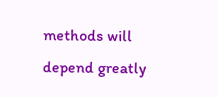methods will depend greatly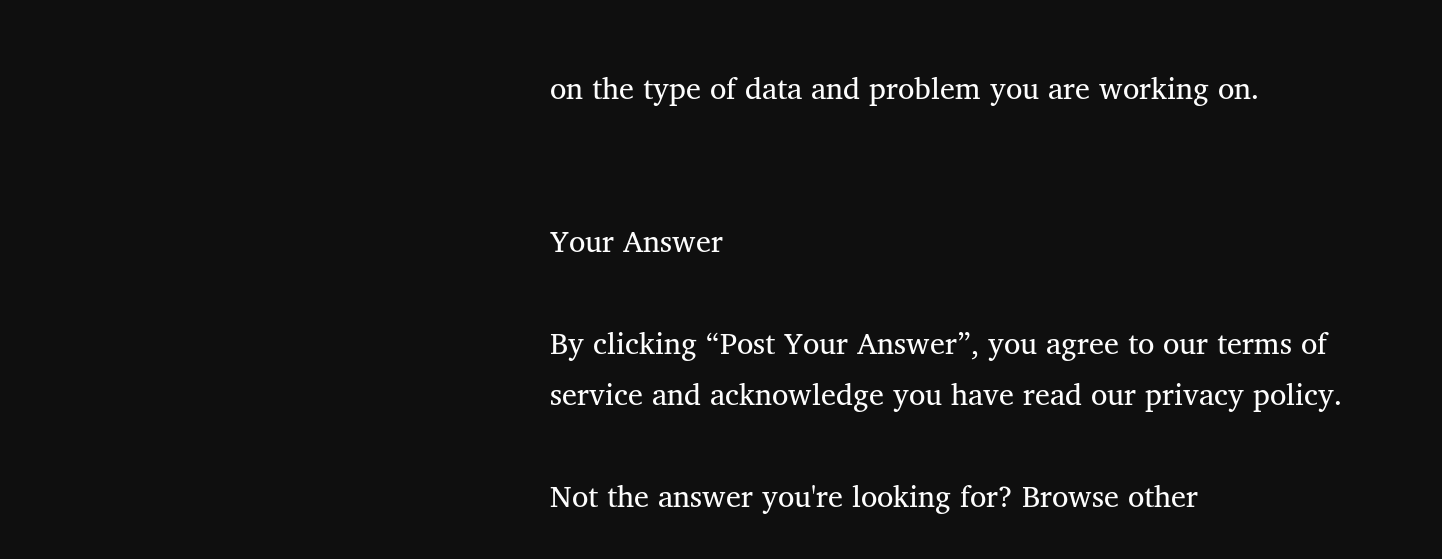on the type of data and problem you are working on.


Your Answer

By clicking “Post Your Answer”, you agree to our terms of service and acknowledge you have read our privacy policy.

Not the answer you're looking for? Browse other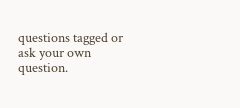questions tagged or ask your own question.